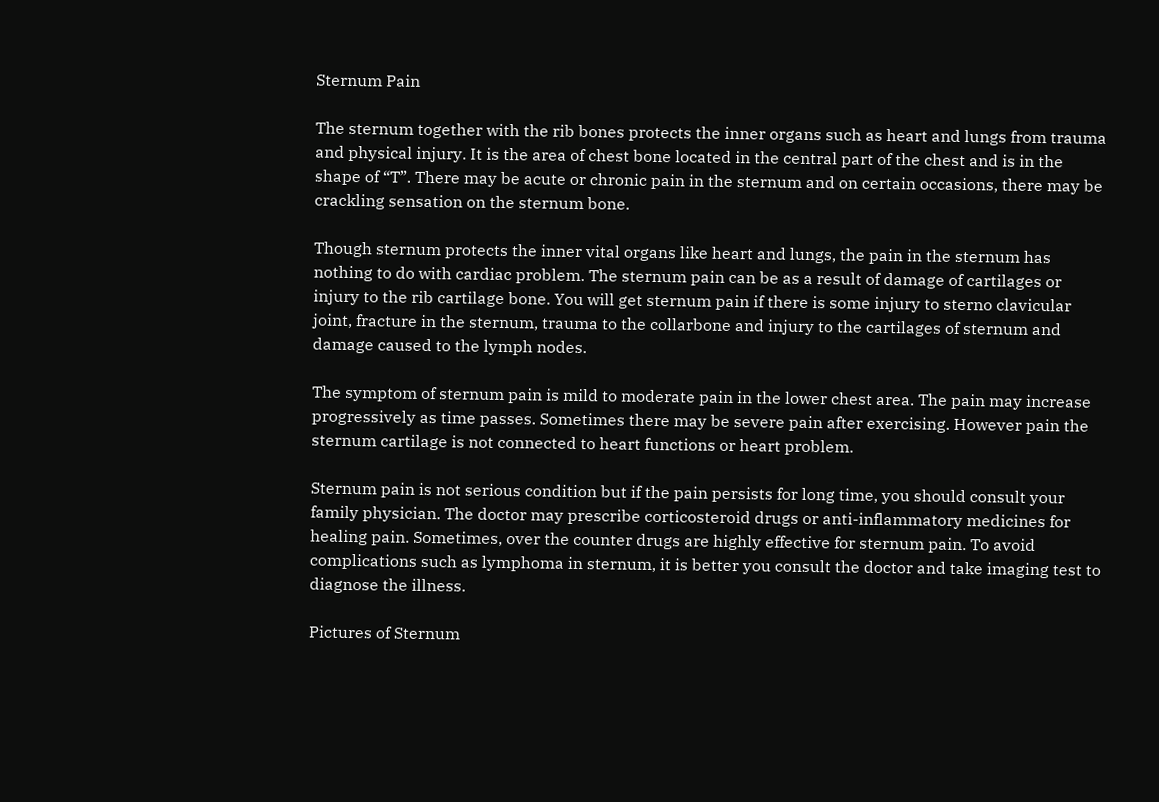Sternum Pain

The sternum together with the rib bones protects the inner organs such as heart and lungs from trauma and physical injury. It is the area of chest bone located in the central part of the chest and is in the shape of “T”. There may be acute or chronic pain in the sternum and on certain occasions, there may be crackling sensation on the sternum bone.

Though sternum protects the inner vital organs like heart and lungs, the pain in the sternum has nothing to do with cardiac problem. The sternum pain can be as a result of damage of cartilages or injury to the rib cartilage bone. You will get sternum pain if there is some injury to sterno clavicular joint, fracture in the sternum, trauma to the collarbone and injury to the cartilages of sternum and damage caused to the lymph nodes.

The symptom of sternum pain is mild to moderate pain in the lower chest area. The pain may increase progressively as time passes. Sometimes there may be severe pain after exercising. However pain the sternum cartilage is not connected to heart functions or heart problem.

Sternum pain is not serious condition but if the pain persists for long time, you should consult your family physician. The doctor may prescribe corticosteroid drugs or anti-inflammatory medicines for healing pain. Sometimes, over the counter drugs are highly effective for sternum pain. To avoid complications such as lymphoma in sternum, it is better you consult the doctor and take imaging test to diagnose the illness.

Pictures of Sternum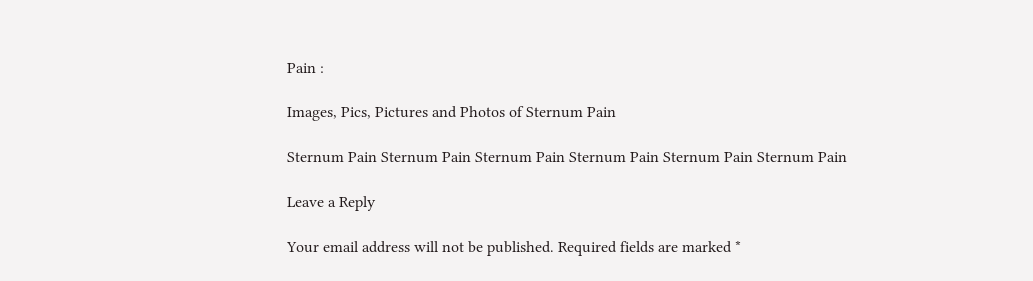Pain :

Images, Pics, Pictures and Photos of Sternum Pain

Sternum Pain Sternum Pain Sternum Pain Sternum Pain Sternum Pain Sternum Pain

Leave a Reply

Your email address will not be published. Required fields are marked *